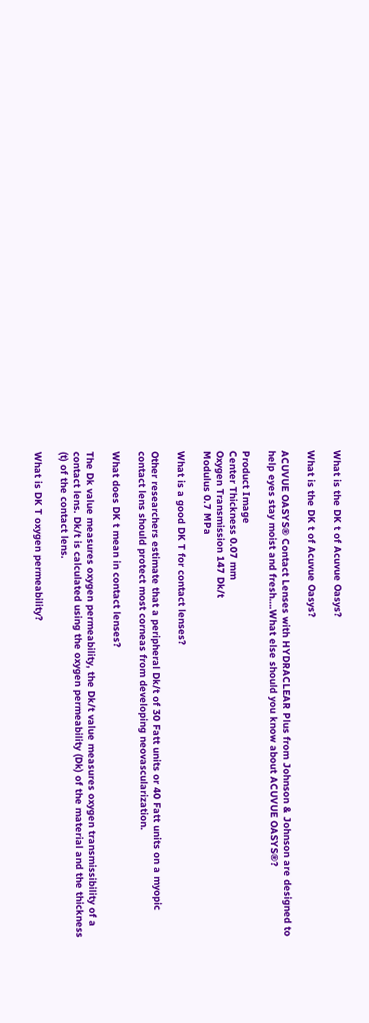What is the DK t of Acuvue Oasys?

What is the DK t of Acuvue Oasys?

ACUVUE OASYS® Contact Lenses with HYDRACLEAR Plus from Johnson & Johnson are designed to help eyes stay moist and fresh….What else should you know about ACUVUE OASYS®?

Product Image
Center Thickness 0.07 mm
Oxygen Transmission 147 Dk/t
Modulus 0.7 MPa

What is a good DK T for contact lenses?

Other researchers estimate that a peripheral Dk/t of 30 Fatt units or 40 Fatt units on a myopic contact lens should protect most corneas from developing neovascularization.

What does DK t mean in contact lenses?

The Dk value measures oxygen permeability, the Dk/t value measures oxygen transmissibility of a contact lens. Dk/t is calculated using the oxygen permeability (Dk) of the material and the thickness (t) of the contact lens.

What is DK T oxygen permeability?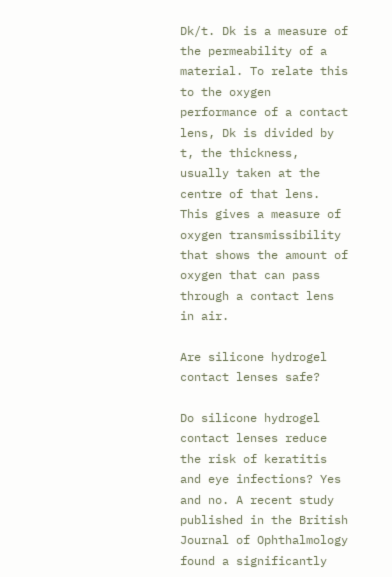Dk/t. Dk is a measure of the permeability of a material. To relate this to the oxygen performance of a contact lens, Dk is divided by t, the thickness, usually taken at the centre of that lens. This gives a measure of oxygen transmissibility that shows the amount of oxygen that can pass through a contact lens in air.

Are silicone hydrogel contact lenses safe?

Do silicone hydrogel contact lenses reduce the risk of keratitis and eye infections? Yes and no. A recent study published in the British Journal of Ophthalmology found a significantly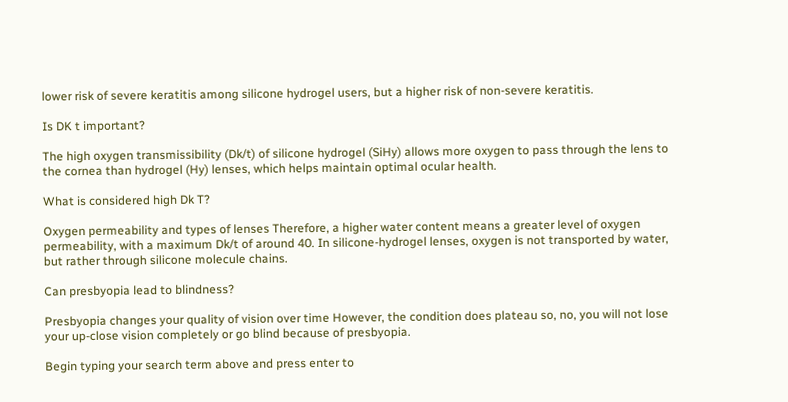lower risk of severe keratitis among silicone hydrogel users, but a higher risk of non-severe keratitis.

Is DK t important?

The high oxygen transmissibility (Dk/t) of silicone hydrogel (SiHy) allows more oxygen to pass through the lens to the cornea than hydrogel (Hy) lenses, which helps maintain optimal ocular health.

What is considered high Dk T?

Oxygen permeability and types of lenses Therefore, a higher water content means a greater level of oxygen permeability, with a maximum Dk/t of around 40. In silicone-hydrogel lenses, oxygen is not transported by water, but rather through silicone molecule chains.

Can presbyopia lead to blindness?

Presbyopia changes your quality of vision over time However, the condition does plateau so, no, you will not lose your up-close vision completely or go blind because of presbyopia.

Begin typing your search term above and press enter to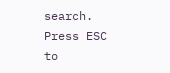search. Press ESC to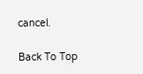cancel.

Back To Top